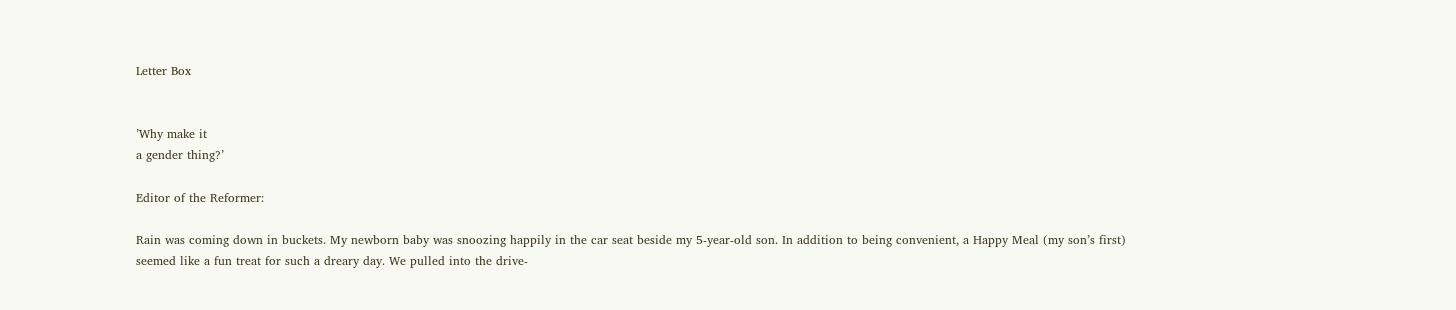Letter Box


’Why make it
a gender thing?’

Editor of the Reformer:

Rain was coming down in buckets. My newborn baby was snoozing happily in the car seat beside my 5-year-old son. In addition to being convenient, a Happy Meal (my son’s first) seemed like a fun treat for such a dreary day. We pulled into the drive-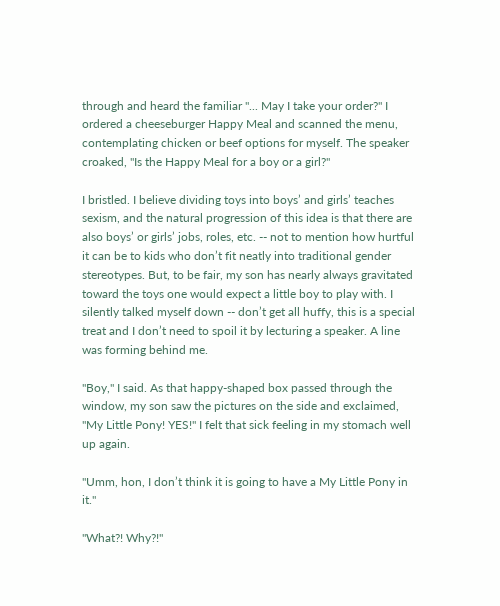through and heard the familiar "... May I take your order?" I ordered a cheeseburger Happy Meal and scanned the menu, contemplating chicken or beef options for myself. The speaker croaked, "Is the Happy Meal for a boy or a girl?"

I bristled. I believe dividing toys into boys’ and girls’ teaches sexism, and the natural progression of this idea is that there are also boys’ or girls’ jobs, roles, etc. -- not to mention how hurtful it can be to kids who don’t fit neatly into traditional gender stereotypes. But, to be fair, my son has nearly always gravitated toward the toys one would expect a little boy to play with. I silently talked myself down -- don’t get all huffy, this is a special treat and I don’t need to spoil it by lecturing a speaker. A line was forming behind me.

"Boy," I said. As that happy-shaped box passed through the window, my son saw the pictures on the side and exclaimed, "My Little Pony! YES!" I felt that sick feeling in my stomach well up again.

"Umm, hon, I don’t think it is going to have a My Little Pony in it."

"What?! Why?!"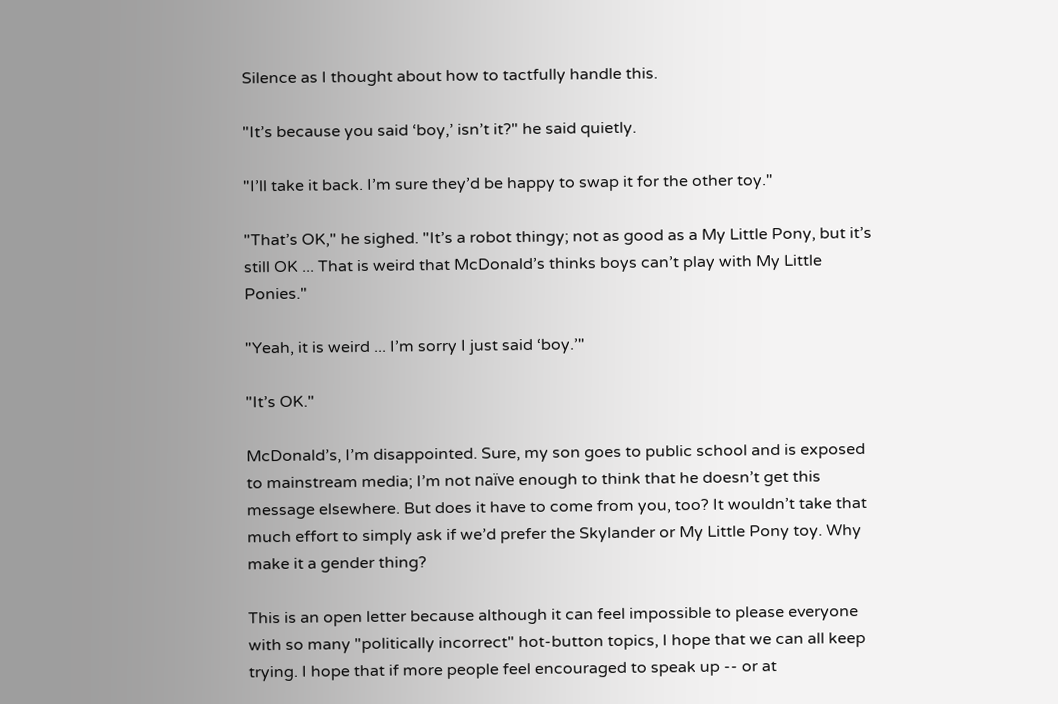Silence as I thought about how to tactfully handle this.

"It’s because you said ‘boy,’ isn’t it?" he said quietly.

"I’ll take it back. I’m sure they’d be happy to swap it for the other toy."

"That’s OK," he sighed. "It’s a robot thingy; not as good as a My Little Pony, but it’s still OK ... That is weird that McDonald’s thinks boys can’t play with My Little Ponies."

"Yeah, it is weird ... I’m sorry I just said ‘boy.’"

"It’s OK."

McDonald’s, I’m disappointed. Sure, my son goes to public school and is exposed to mainstream media; I’m not naïve enough to think that he doesn’t get this message elsewhere. But does it have to come from you, too? It wouldn’t take that much effort to simply ask if we’d prefer the Skylander or My Little Pony toy. Why make it a gender thing?

This is an open letter because although it can feel impossible to please everyone with so many "politically incorrect" hot-button topics, I hope that we can all keep trying. I hope that if more people feel encouraged to speak up -- or at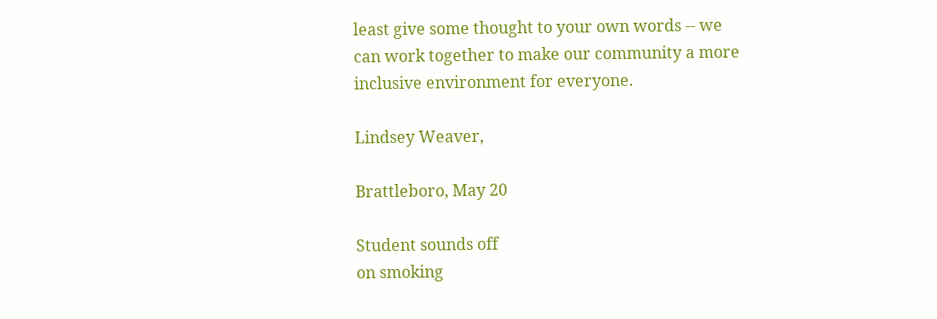least give some thought to your own words -- we can work together to make our community a more inclusive environment for everyone.

Lindsey Weaver,

Brattleboro, May 20

Student sounds off
on smoking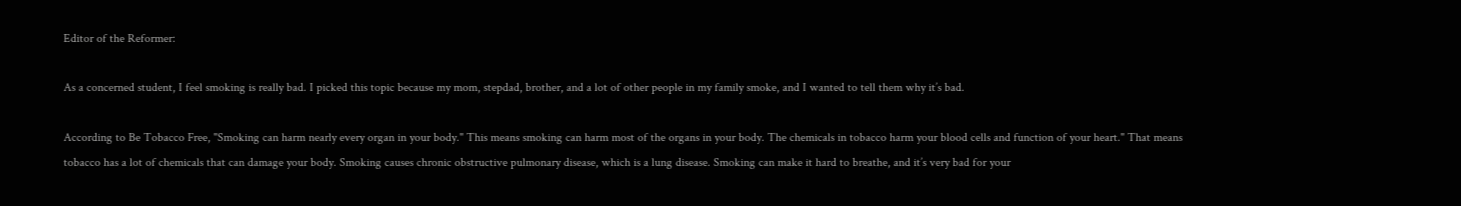Editor of the Reformer:

As a concerned student, I feel smoking is really bad. I picked this topic because my mom, stepdad, brother, and a lot of other people in my family smoke, and I wanted to tell them why it’s bad.

According to Be Tobacco Free, "Smoking can harm nearly every organ in your body." This means smoking can harm most of the organs in your body. The chemicals in tobacco harm your blood cells and function of your heart." That means tobacco has a lot of chemicals that can damage your body. Smoking causes chronic obstructive pulmonary disease, which is a lung disease. Smoking can make it hard to breathe, and it’s very bad for your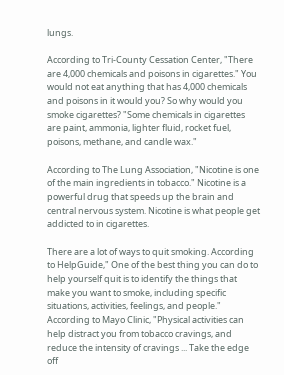lungs.

According to Tri-County Cessation Center, "There are 4,000 chemicals and poisons in cigarettes." You would not eat anything that has 4,000 chemicals and poisons in it would you? So why would you smoke cigarettes? "Some chemicals in cigarettes are paint, ammonia, lighter fluid, rocket fuel, poisons, methane, and candle wax."

According to The Lung Association, "Nicotine is one of the main ingredients in tobacco." Nicotine is a powerful drug that speeds up the brain and central nervous system. Nicotine is what people get addicted to in cigarettes.

There are a lot of ways to quit smoking. According to HelpGuide," One of the best thing you can do to help yourself quit is to identify the things that make you want to smoke, including specific situations, activities, feelings, and people." According to Mayo Clinic, "Physical activities can help distract you from tobacco cravings, and reduce the intensity of cravings ... Take the edge off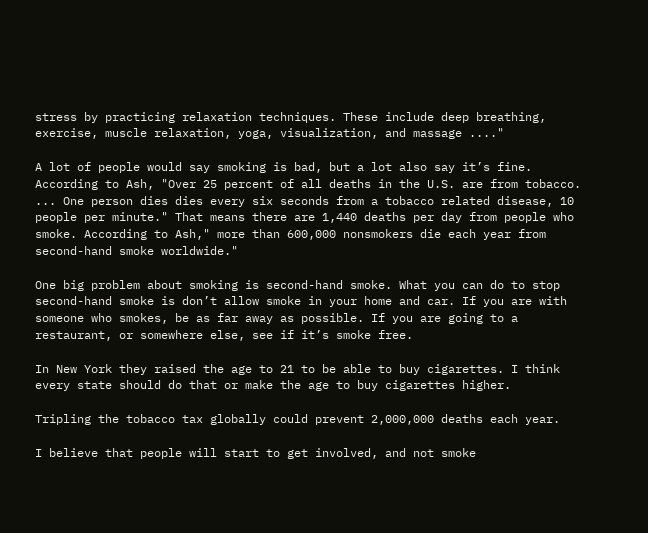stress by practicing relaxation techniques. These include deep breathing, exercise, muscle relaxation, yoga, visualization, and massage ...."

A lot of people would say smoking is bad, but a lot also say it’s fine. According to Ash, "Over 25 percent of all deaths in the U.S. are from tobacco. ... One person dies dies every six seconds from a tobacco related disease, 10 people per minute." That means there are 1,440 deaths per day from people who smoke. According to Ash," more than 600,000 nonsmokers die each year from second-hand smoke worldwide."

One big problem about smoking is second-hand smoke. What you can do to stop second-hand smoke is don’t allow smoke in your home and car. If you are with someone who smokes, be as far away as possible. If you are going to a restaurant, or somewhere else, see if it’s smoke free.

In New York they raised the age to 21 to be able to buy cigarettes. I think every state should do that or make the age to buy cigarettes higher.

Tripling the tobacco tax globally could prevent 2,000,000 deaths each year.

I believe that people will start to get involved, and not smoke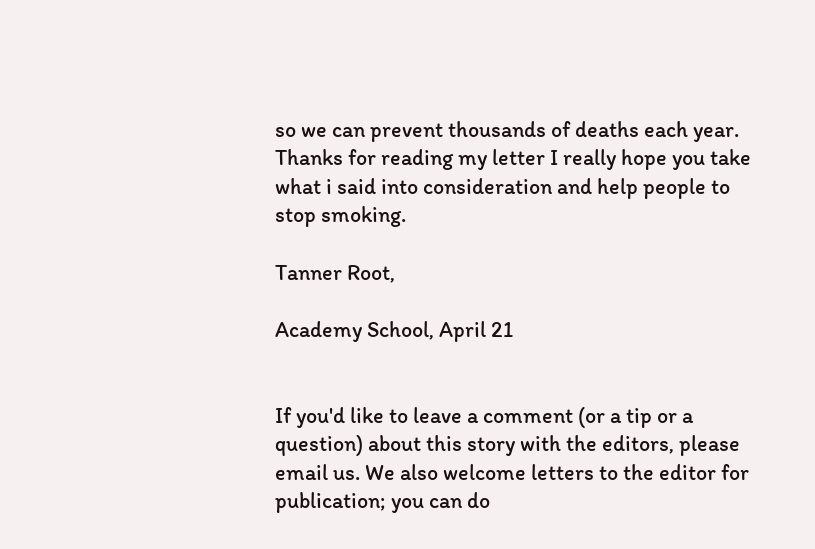so we can prevent thousands of deaths each year. Thanks for reading my letter I really hope you take what i said into consideration and help people to stop smoking.

Tanner Root,

Academy School, April 21


If you'd like to leave a comment (or a tip or a question) about this story with the editors, please email us. We also welcome letters to the editor for publication; you can do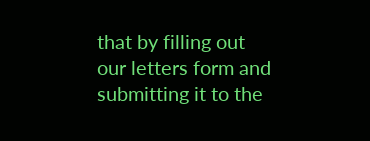that by filling out our letters form and submitting it to the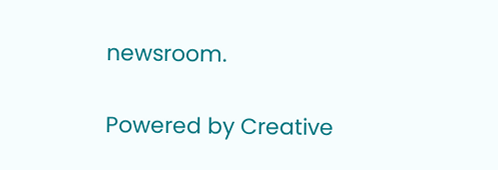newsroom.

Powered by Creative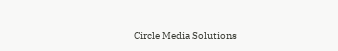Circle Media Solutions